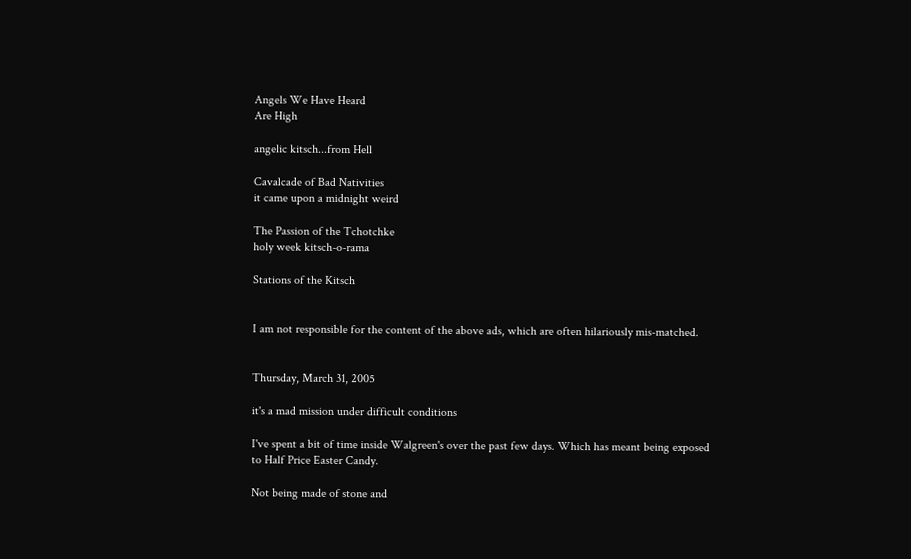Angels We Have Heard
Are High

angelic kitsch...from Hell

Cavalcade of Bad Nativities
it came upon a midnight weird

The Passion of the Tchotchke
holy week kitsch-o-rama

Stations of the Kitsch


I am not responsible for the content of the above ads, which are often hilariously mis-matched.


Thursday, March 31, 2005

it's a mad mission under difficult conditions

I've spent a bit of time inside Walgreen's over the past few days. Which has meant being exposed to Half Price Easter Candy.

Not being made of stone and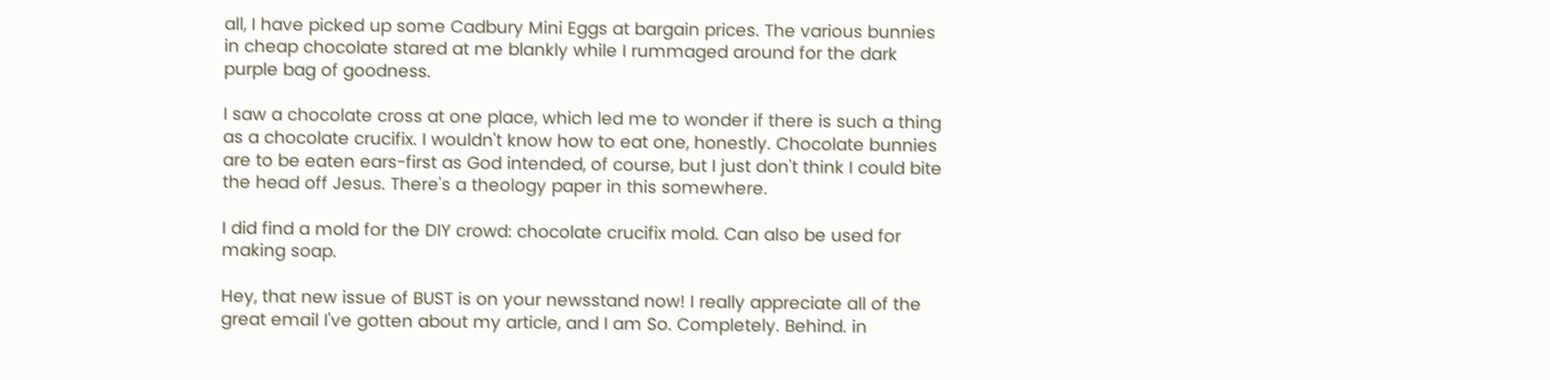all, I have picked up some Cadbury Mini Eggs at bargain prices. The various bunnies in cheap chocolate stared at me blankly while I rummaged around for the dark purple bag of goodness.

I saw a chocolate cross at one place, which led me to wonder if there is such a thing as a chocolate crucifix. I wouldn't know how to eat one, honestly. Chocolate bunnies are to be eaten ears-first as God intended, of course, but I just don't think I could bite the head off Jesus. There's a theology paper in this somewhere.

I did find a mold for the DIY crowd: chocolate crucifix mold. Can also be used for making soap.

Hey, that new issue of BUST is on your newsstand now! I really appreciate all of the great email I've gotten about my article, and I am So. Completely. Behind. in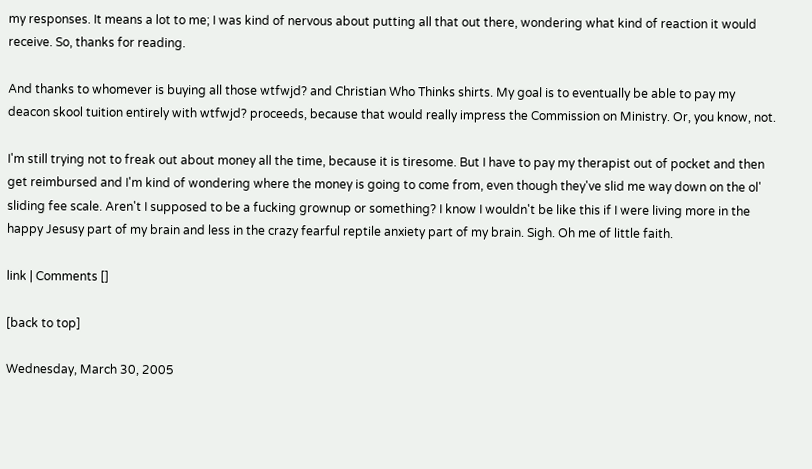my responses. It means a lot to me; I was kind of nervous about putting all that out there, wondering what kind of reaction it would receive. So, thanks for reading.

And thanks to whomever is buying all those wtfwjd? and Christian Who Thinks shirts. My goal is to eventually be able to pay my deacon skool tuition entirely with wtfwjd? proceeds, because that would really impress the Commission on Ministry. Or, you know, not.

I'm still trying not to freak out about money all the time, because it is tiresome. But I have to pay my therapist out of pocket and then get reimbursed and I'm kind of wondering where the money is going to come from, even though they've slid me way down on the ol' sliding fee scale. Aren't I supposed to be a fucking grownup or something? I know I wouldn't be like this if I were living more in the happy Jesusy part of my brain and less in the crazy fearful reptile anxiety part of my brain. Sigh. Oh me of little faith.

link | Comments []

[back to top]

Wednesday, March 30, 2005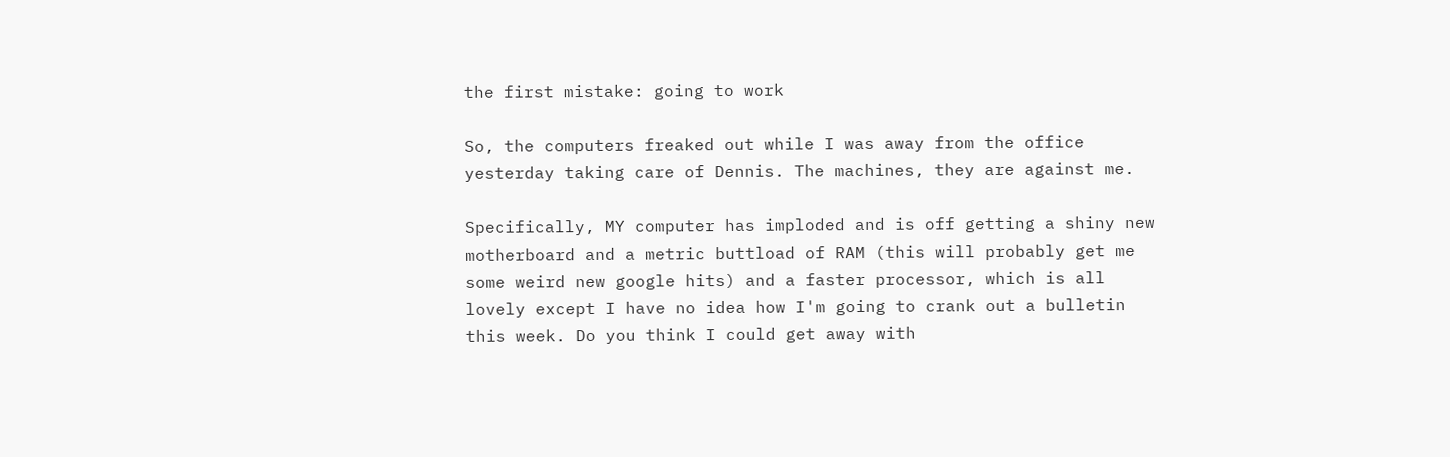the first mistake: going to work

So, the computers freaked out while I was away from the office yesterday taking care of Dennis. The machines, they are against me.

Specifically, MY computer has imploded and is off getting a shiny new motherboard and a metric buttload of RAM (this will probably get me some weird new google hits) and a faster processor, which is all lovely except I have no idea how I'm going to crank out a bulletin this week. Do you think I could get away with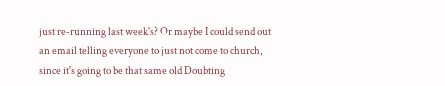just re-running last week's? Or maybe I could send out an email telling everyone to just not come to church, since it's going to be that same old Doubting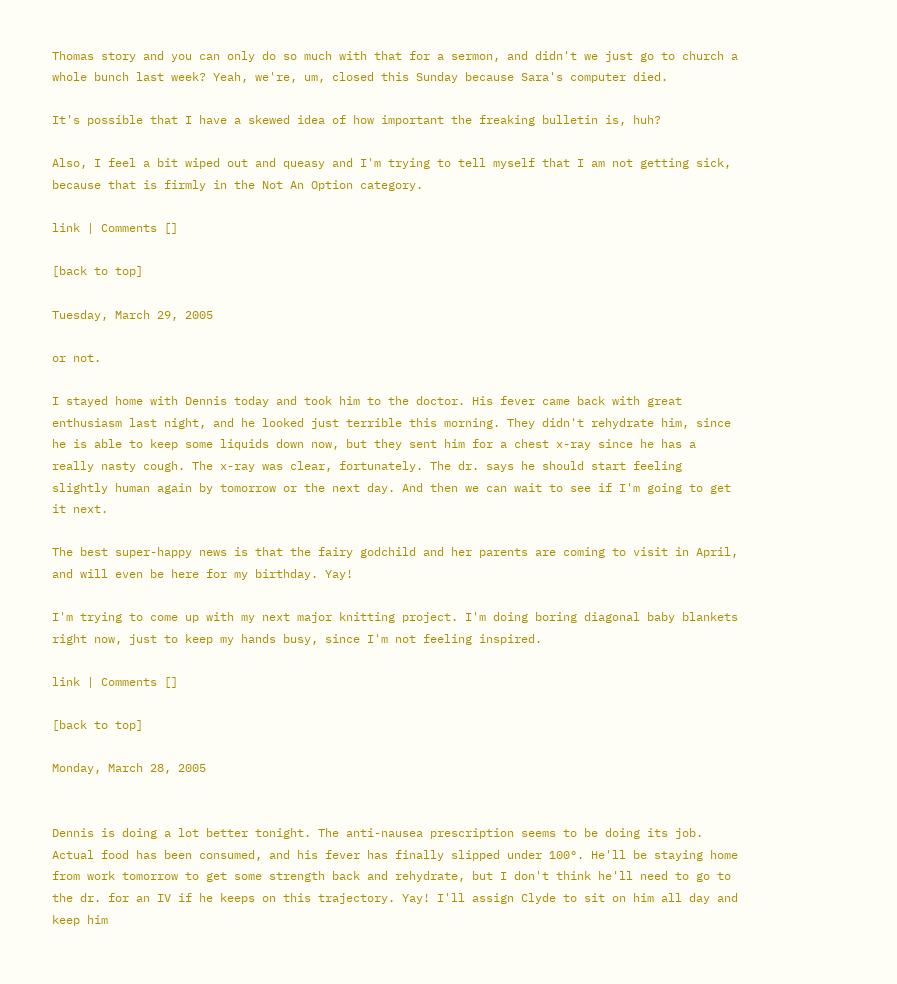Thomas story and you can only do so much with that for a sermon, and didn't we just go to church a whole bunch last week? Yeah, we're, um, closed this Sunday because Sara's computer died.

It's possible that I have a skewed idea of how important the freaking bulletin is, huh?

Also, I feel a bit wiped out and queasy and I'm trying to tell myself that I am not getting sick, because that is firmly in the Not An Option category.

link | Comments []

[back to top]

Tuesday, March 29, 2005

or not.

I stayed home with Dennis today and took him to the doctor. His fever came back with great enthusiasm last night, and he looked just terrible this morning. They didn't rehydrate him, since he is able to keep some liquids down now, but they sent him for a chest x-ray since he has a really nasty cough. The x-ray was clear, fortunately. The dr. says he should start feeling slightly human again by tomorrow or the next day. And then we can wait to see if I'm going to get it next.

The best super-happy news is that the fairy godchild and her parents are coming to visit in April, and will even be here for my birthday. Yay!

I'm trying to come up with my next major knitting project. I'm doing boring diagonal baby blankets right now, just to keep my hands busy, since I'm not feeling inspired.

link | Comments []

[back to top]

Monday, March 28, 2005


Dennis is doing a lot better tonight. The anti-nausea prescription seems to be doing its job. Actual food has been consumed, and his fever has finally slipped under 100°. He'll be staying home from work tomorrow to get some strength back and rehydrate, but I don't think he'll need to go to the dr. for an IV if he keeps on this trajectory. Yay! I'll assign Clyde to sit on him all day and keep him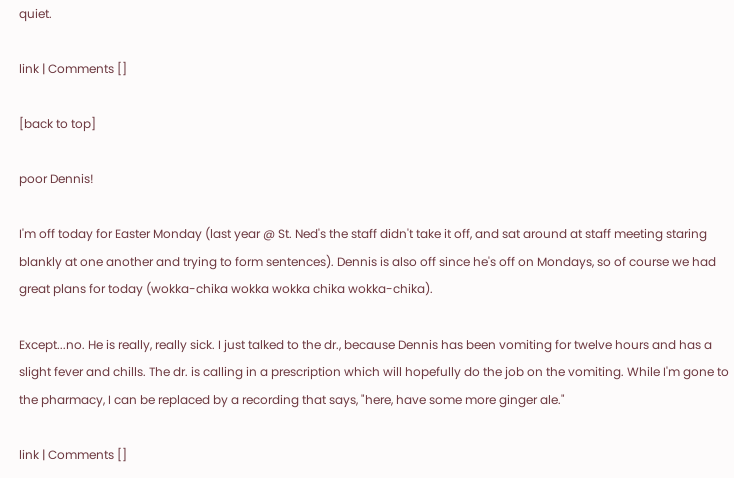quiet.

link | Comments []

[back to top]

poor Dennis!

I'm off today for Easter Monday (last year @ St. Ned's the staff didn't take it off, and sat around at staff meeting staring blankly at one another and trying to form sentences). Dennis is also off since he's off on Mondays, so of course we had great plans for today (wokka-chika wokka wokka chika wokka-chika).

Except...no. He is really, really sick. I just talked to the dr., because Dennis has been vomiting for twelve hours and has a slight fever and chills. The dr. is calling in a prescription which will hopefully do the job on the vomiting. While I'm gone to the pharmacy, I can be replaced by a recording that says, "here, have some more ginger ale."

link | Comments []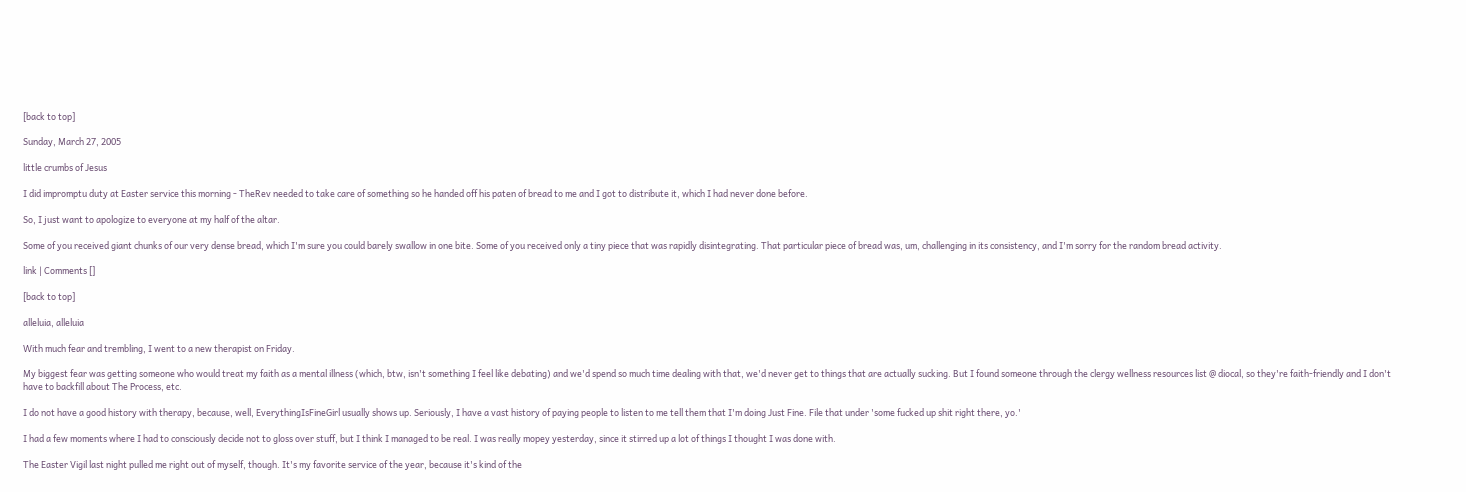[back to top]

Sunday, March 27, 2005

little crumbs of Jesus

I did impromptu duty at Easter service this morning - TheRev needed to take care of something so he handed off his paten of bread to me and I got to distribute it, which I had never done before.

So, I just want to apologize to everyone at my half of the altar.

Some of you received giant chunks of our very dense bread, which I'm sure you could barely swallow in one bite. Some of you received only a tiny piece that was rapidly disintegrating. That particular piece of bread was, um, challenging in its consistency, and I'm sorry for the random bread activity.

link | Comments []

[back to top]

alleluia, alleluia

With much fear and trembling, I went to a new therapist on Friday.

My biggest fear was getting someone who would treat my faith as a mental illness (which, btw, isn't something I feel like debating) and we'd spend so much time dealing with that, we'd never get to things that are actually sucking. But I found someone through the clergy wellness resources list @ diocal, so they're faith-friendly and I don't have to backfill about The Process, etc.

I do not have a good history with therapy, because, well, EverythingIsFineGirl usually shows up. Seriously, I have a vast history of paying people to listen to me tell them that I'm doing Just Fine. File that under 'some fucked up shit right there, yo.'

I had a few moments where I had to consciously decide not to gloss over stuff, but I think I managed to be real. I was really mopey yesterday, since it stirred up a lot of things I thought I was done with.

The Easter Vigil last night pulled me right out of myself, though. It's my favorite service of the year, because it's kind of the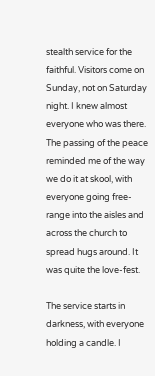stealth service for the faithful. Visitors come on Sunday, not on Saturday night. I knew almost everyone who was there. The passing of the peace reminded me of the way we do it at skool, with everyone going free-range into the aisles and across the church to spread hugs around. It was quite the love-fest.

The service starts in darkness, with everyone holding a candle. I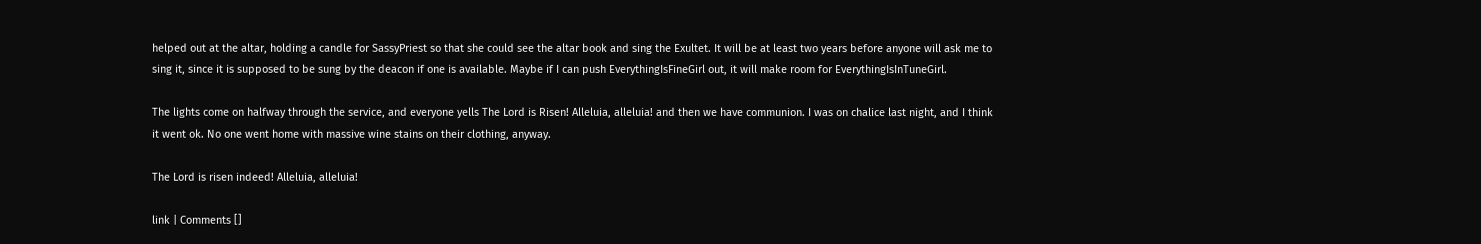helped out at the altar, holding a candle for SassyPriest so that she could see the altar book and sing the Exultet. It will be at least two years before anyone will ask me to sing it, since it is supposed to be sung by the deacon if one is available. Maybe if I can push EverythingIsFineGirl out, it will make room for EverythingIsInTuneGirl.

The lights come on halfway through the service, and everyone yells The Lord is Risen! Alleluia, alleluia! and then we have communion. I was on chalice last night, and I think it went ok. No one went home with massive wine stains on their clothing, anyway.

The Lord is risen indeed! Alleluia, alleluia!

link | Comments []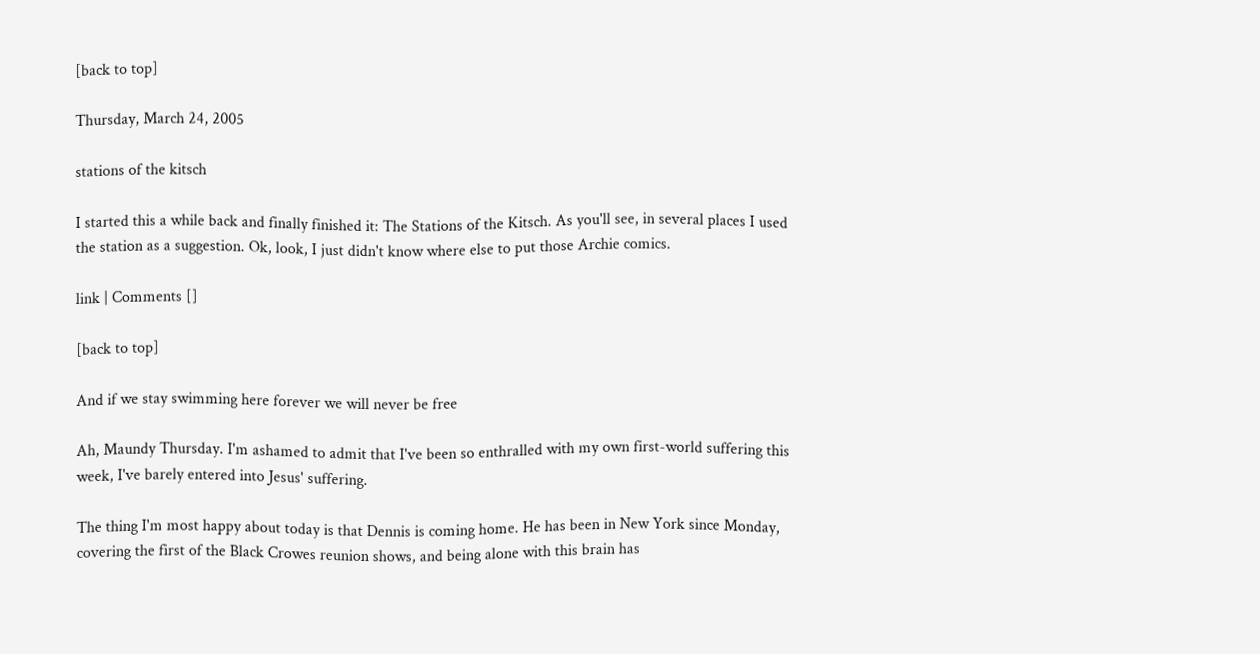[back to top]

Thursday, March 24, 2005

stations of the kitsch

I started this a while back and finally finished it: The Stations of the Kitsch. As you'll see, in several places I used the station as a suggestion. Ok, look, I just didn't know where else to put those Archie comics.

link | Comments []

[back to top]

And if we stay swimming here forever we will never be free

Ah, Maundy Thursday. I'm ashamed to admit that I've been so enthralled with my own first-world suffering this week, I've barely entered into Jesus' suffering.

The thing I'm most happy about today is that Dennis is coming home. He has been in New York since Monday, covering the first of the Black Crowes reunion shows, and being alone with this brain has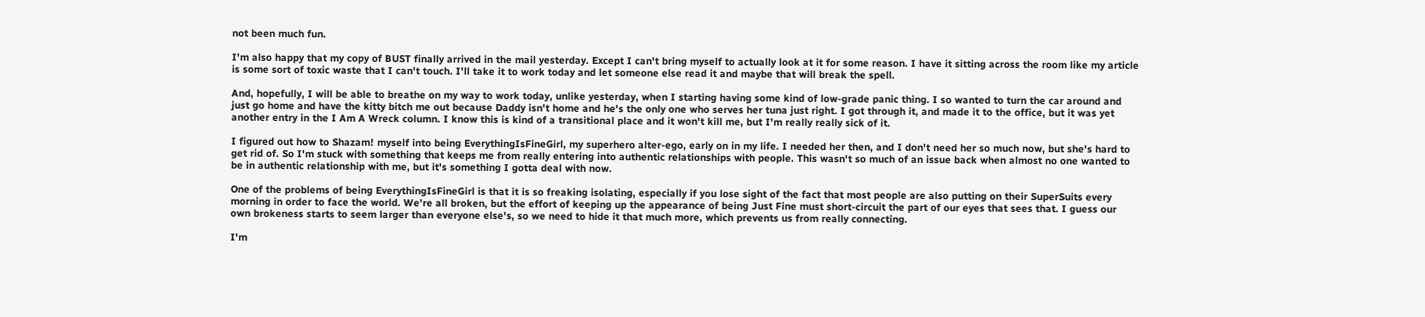not been much fun.

I'm also happy that my copy of BUST finally arrived in the mail yesterday. Except I can't bring myself to actually look at it for some reason. I have it sitting across the room like my article is some sort of toxic waste that I can't touch. I'll take it to work today and let someone else read it and maybe that will break the spell.

And, hopefully, I will be able to breathe on my way to work today, unlike yesterday, when I starting having some kind of low-grade panic thing. I so wanted to turn the car around and just go home and have the kitty bitch me out because Daddy isn't home and he's the only one who serves her tuna just right. I got through it, and made it to the office, but it was yet another entry in the I Am A Wreck column. I know this is kind of a transitional place and it won't kill me, but I'm really really sick of it.

I figured out how to Shazam! myself into being EverythingIsFineGirl, my superhero alter-ego, early on in my life. I needed her then, and I don't need her so much now, but she's hard to get rid of. So I'm stuck with something that keeps me from really entering into authentic relationships with people. This wasn't so much of an issue back when almost no one wanted to be in authentic relationship with me, but it's something I gotta deal with now.

One of the problems of being EverythingIsFineGirl is that it is so freaking isolating, especially if you lose sight of the fact that most people are also putting on their SuperSuits every morning in order to face the world. We're all broken, but the effort of keeping up the appearance of being Just Fine must short-circuit the part of our eyes that sees that. I guess our own brokeness starts to seem larger than everyone else's, so we need to hide it that much more, which prevents us from really connecting.

I'm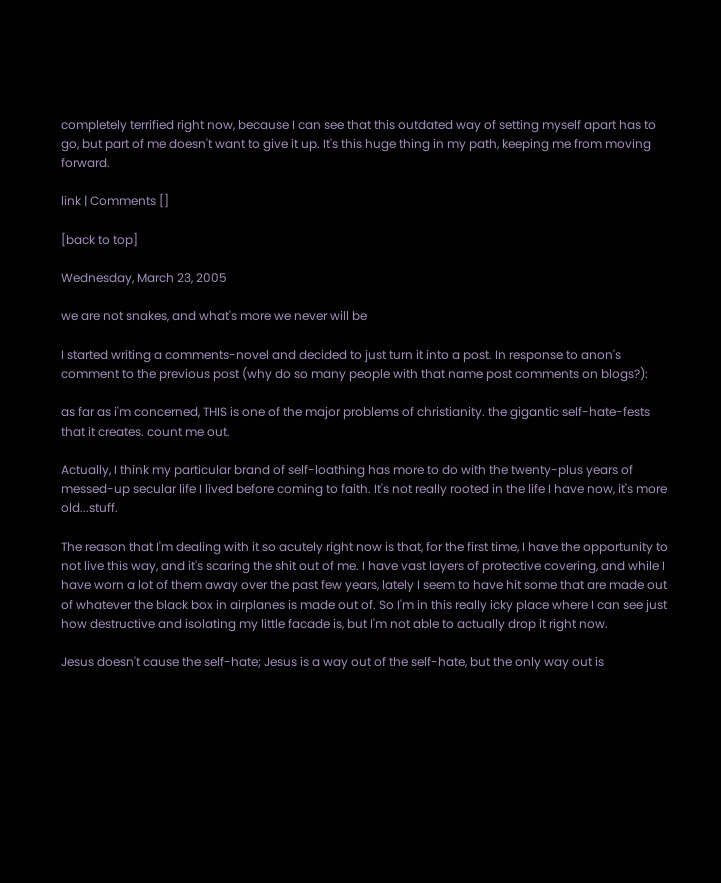completely terrified right now, because I can see that this outdated way of setting myself apart has to go, but part of me doesn't want to give it up. It's this huge thing in my path, keeping me from moving forward.

link | Comments []

[back to top]

Wednesday, March 23, 2005

we are not snakes, and what's more we never will be

I started writing a comments-novel and decided to just turn it into a post. In response to anon's comment to the previous post (why do so many people with that name post comments on blogs?):

as far as i'm concerned, THIS is one of the major problems of christianity. the gigantic self-hate-fests that it creates. count me out.

Actually, I think my particular brand of self-loathing has more to do with the twenty-plus years of messed-up secular life I lived before coming to faith. It's not really rooted in the life I have now, it's more old...stuff.

The reason that I'm dealing with it so acutely right now is that, for the first time, I have the opportunity to not live this way, and it's scaring the shit out of me. I have vast layers of protective covering, and while I have worn a lot of them away over the past few years, lately I seem to have hit some that are made out of whatever the black box in airplanes is made out of. So I'm in this really icky place where I can see just how destructive and isolating my little facade is, but I'm not able to actually drop it right now.

Jesus doesn't cause the self-hate; Jesus is a way out of the self-hate, but the only way out is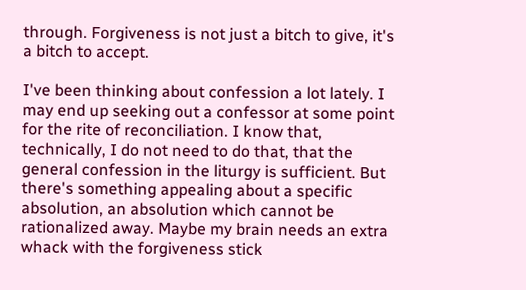through. Forgiveness is not just a bitch to give, it's a bitch to accept.

I've been thinking about confession a lot lately. I may end up seeking out a confessor at some point for the rite of reconciliation. I know that, technically, I do not need to do that, that the general confession in the liturgy is sufficient. But there's something appealing about a specific absolution, an absolution which cannot be rationalized away. Maybe my brain needs an extra whack with the forgiveness stick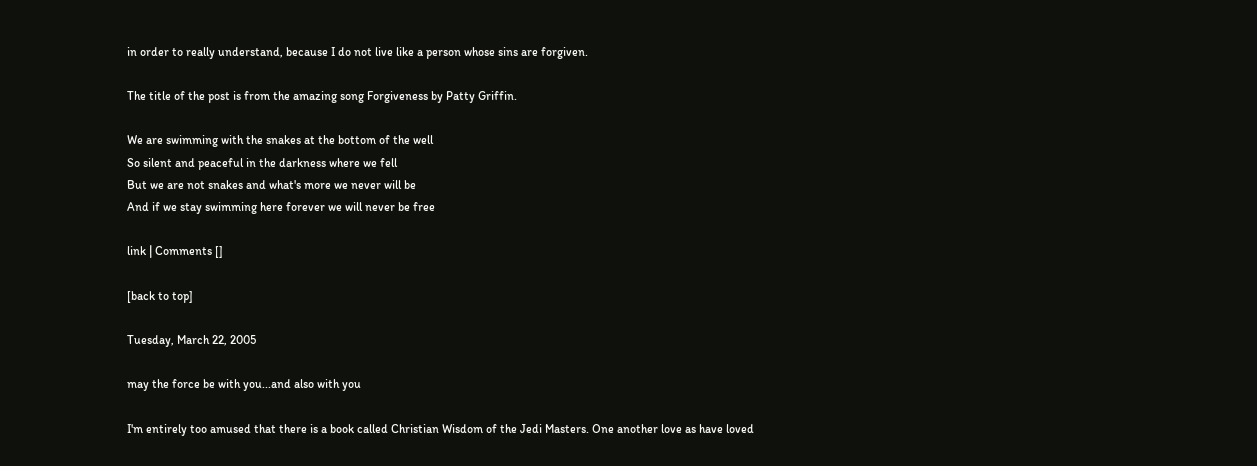in order to really understand, because I do not live like a person whose sins are forgiven.

The title of the post is from the amazing song Forgiveness by Patty Griffin.

We are swimming with the snakes at the bottom of the well
So silent and peaceful in the darkness where we fell
But we are not snakes and what's more we never will be
And if we stay swimming here forever we will never be free

link | Comments []

[back to top]

Tuesday, March 22, 2005

may the force be with you...and also with you

I'm entirely too amused that there is a book called Christian Wisdom of the Jedi Masters. One another love as have loved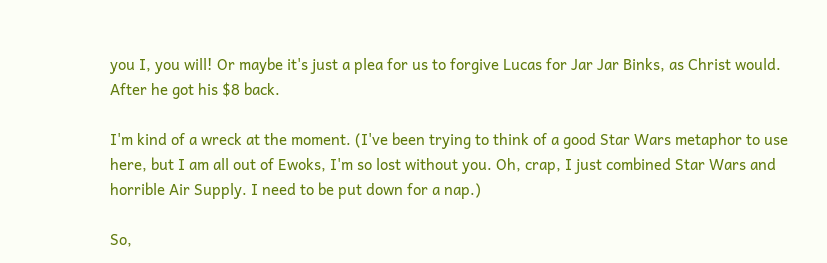you I, you will! Or maybe it's just a plea for us to forgive Lucas for Jar Jar Binks, as Christ would. After he got his $8 back.

I'm kind of a wreck at the moment. (I've been trying to think of a good Star Wars metaphor to use here, but I am all out of Ewoks, I'm so lost without you. Oh, crap, I just combined Star Wars and horrible Air Supply. I need to be put down for a nap.)

So,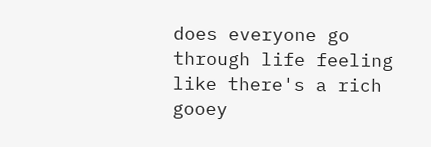does everyone go through life feeling like there's a rich gooey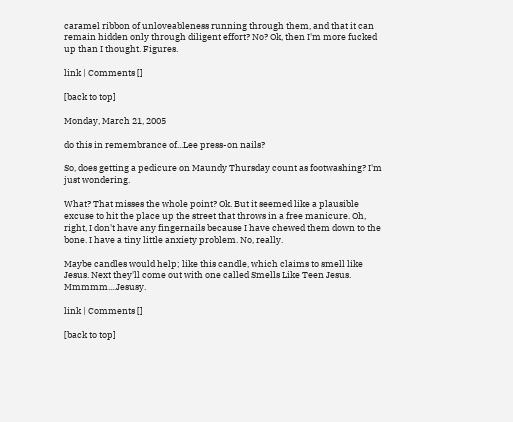caramel ribbon of unloveableness running through them, and that it can remain hidden only through diligent effort? No? Ok, then I'm more fucked up than I thought. Figures.

link | Comments []

[back to top]

Monday, March 21, 2005

do this in remembrance of...Lee press-on nails?

So, does getting a pedicure on Maundy Thursday count as footwashing? I'm just wondering.

What? That misses the whole point? Ok. But it seemed like a plausible excuse to hit the place up the street that throws in a free manicure. Oh, right, I don't have any fingernails because I have chewed them down to the bone. I have a tiny little anxiety problem. No, really.

Maybe candles would help; like this candle, which claims to smell like Jesus. Next they'll come out with one called Smells Like Teen Jesus. Mmmmm....Jesusy.

link | Comments []

[back to top]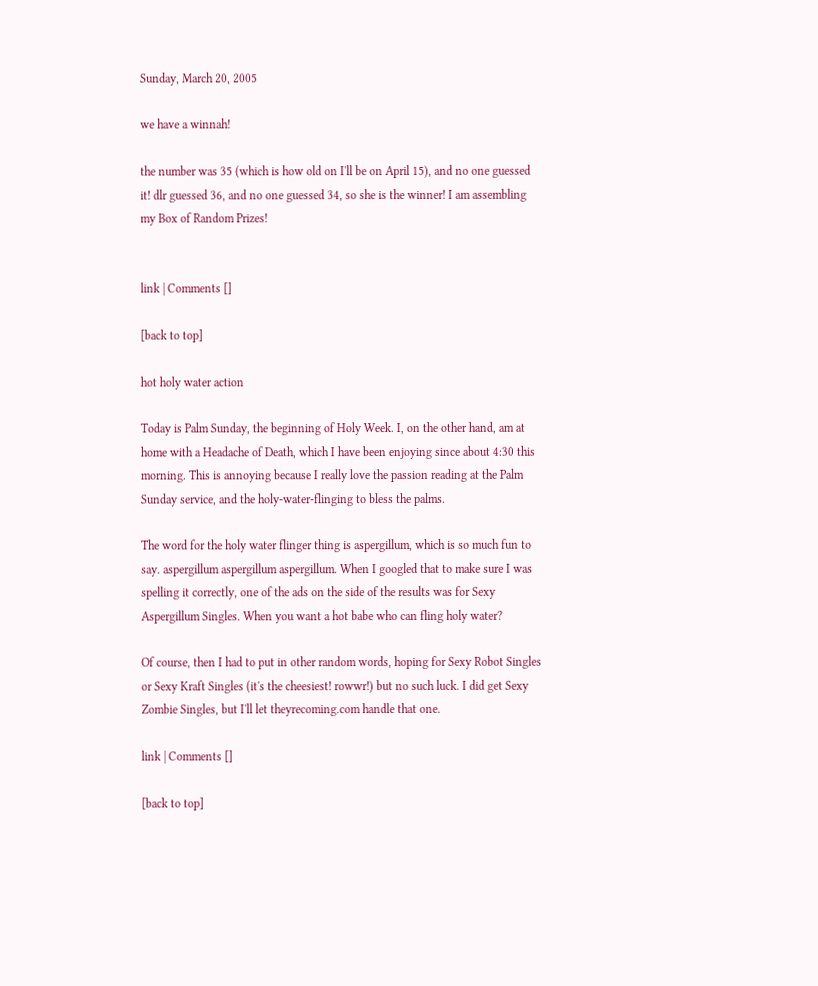Sunday, March 20, 2005

we have a winnah!

the number was 35 (which is how old on I'll be on April 15), and no one guessed it! dlr guessed 36, and no one guessed 34, so she is the winner! I am assembling my Box of Random Prizes!


link | Comments []

[back to top]

hot holy water action

Today is Palm Sunday, the beginning of Holy Week. I, on the other hand, am at home with a Headache of Death, which I have been enjoying since about 4:30 this morning. This is annoying because I really love the passion reading at the Palm Sunday service, and the holy-water-flinging to bless the palms.

The word for the holy water flinger thing is aspergillum, which is so much fun to say. aspergillum aspergillum aspergillum. When I googled that to make sure I was spelling it correctly, one of the ads on the side of the results was for Sexy Aspergillum Singles. When you want a hot babe who can fling holy water?

Of course, then I had to put in other random words, hoping for Sexy Robot Singles or Sexy Kraft Singles (it's the cheesiest! rowwr!) but no such luck. I did get Sexy Zombie Singles, but I'll let theyrecoming.com handle that one.

link | Comments []

[back to top]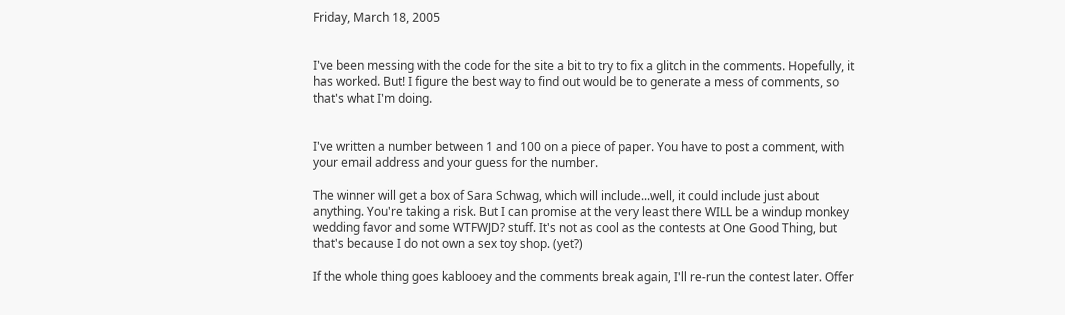Friday, March 18, 2005


I've been messing with the code for the site a bit to try to fix a glitch in the comments. Hopefully, it has worked. But! I figure the best way to find out would be to generate a mess of comments, so that's what I'm doing.


I've written a number between 1 and 100 on a piece of paper. You have to post a comment, with your email address and your guess for the number.

The winner will get a box of Sara Schwag, which will include...well, it could include just about anything. You're taking a risk. But I can promise at the very least there WILL be a windup monkey wedding favor and some WTFWJD? stuff. It's not as cool as the contests at One Good Thing, but that's because I do not own a sex toy shop. (yet?)

If the whole thing goes kablooey and the comments break again, I'll re-run the contest later. Offer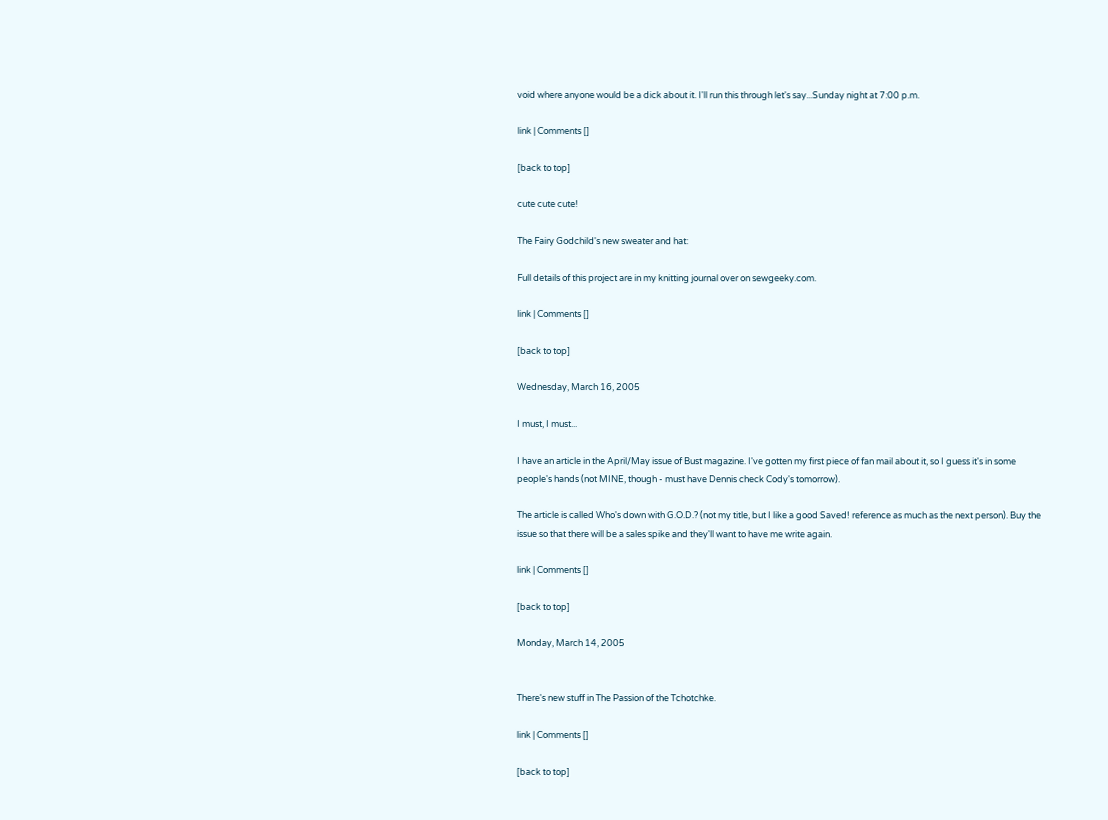void where anyone would be a dick about it. I'll run this through let's say...Sunday night at 7:00 p.m.

link | Comments []

[back to top]

cute cute cute!

The Fairy Godchild's new sweater and hat:

Full details of this project are in my knitting journal over on sewgeeky.com.

link | Comments []

[back to top]

Wednesday, March 16, 2005

I must, I must...

I have an article in the April/May issue of Bust magazine. I've gotten my first piece of fan mail about it, so I guess it's in some people's hands (not MINE, though - must have Dennis check Cody's tomorrow).

The article is called Who's down with G.O.D.? (not my title, but I like a good Saved! reference as much as the next person). Buy the issue so that there will be a sales spike and they'll want to have me write again.

link | Comments []

[back to top]

Monday, March 14, 2005


There's new stuff in The Passion of the Tchotchke.

link | Comments []

[back to top]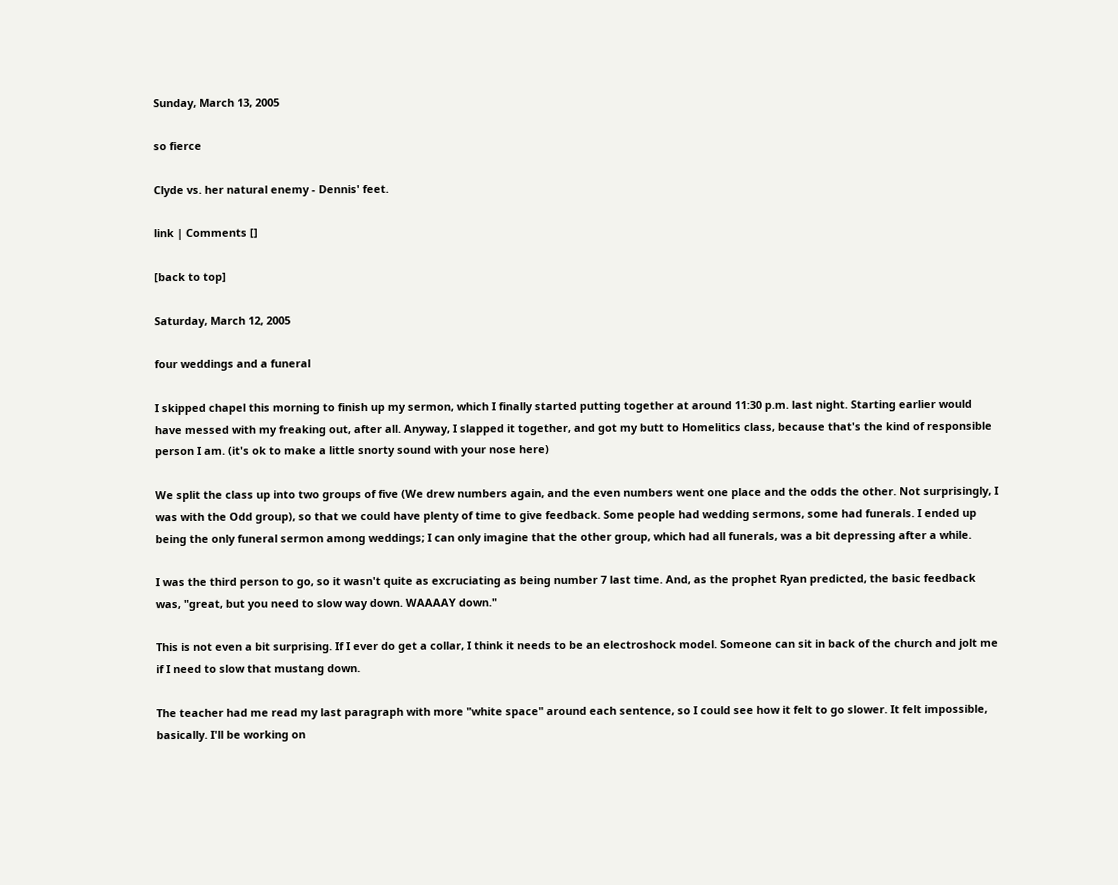Sunday, March 13, 2005

so fierce

Clyde vs. her natural enemy - Dennis' feet.

link | Comments []

[back to top]

Saturday, March 12, 2005

four weddings and a funeral

I skipped chapel this morning to finish up my sermon, which I finally started putting together at around 11:30 p.m. last night. Starting earlier would have messed with my freaking out, after all. Anyway, I slapped it together, and got my butt to Homelitics class, because that's the kind of responsible person I am. (it's ok to make a little snorty sound with your nose here)

We split the class up into two groups of five (We drew numbers again, and the even numbers went one place and the odds the other. Not surprisingly, I was with the Odd group), so that we could have plenty of time to give feedback. Some people had wedding sermons, some had funerals. I ended up being the only funeral sermon among weddings; I can only imagine that the other group, which had all funerals, was a bit depressing after a while.

I was the third person to go, so it wasn't quite as excruciating as being number 7 last time. And, as the prophet Ryan predicted, the basic feedback was, "great, but you need to slow way down. WAAAAY down."

This is not even a bit surprising. If I ever do get a collar, I think it needs to be an electroshock model. Someone can sit in back of the church and jolt me if I need to slow that mustang down.

The teacher had me read my last paragraph with more "white space" around each sentence, so I could see how it felt to go slower. It felt impossible, basically. I'll be working on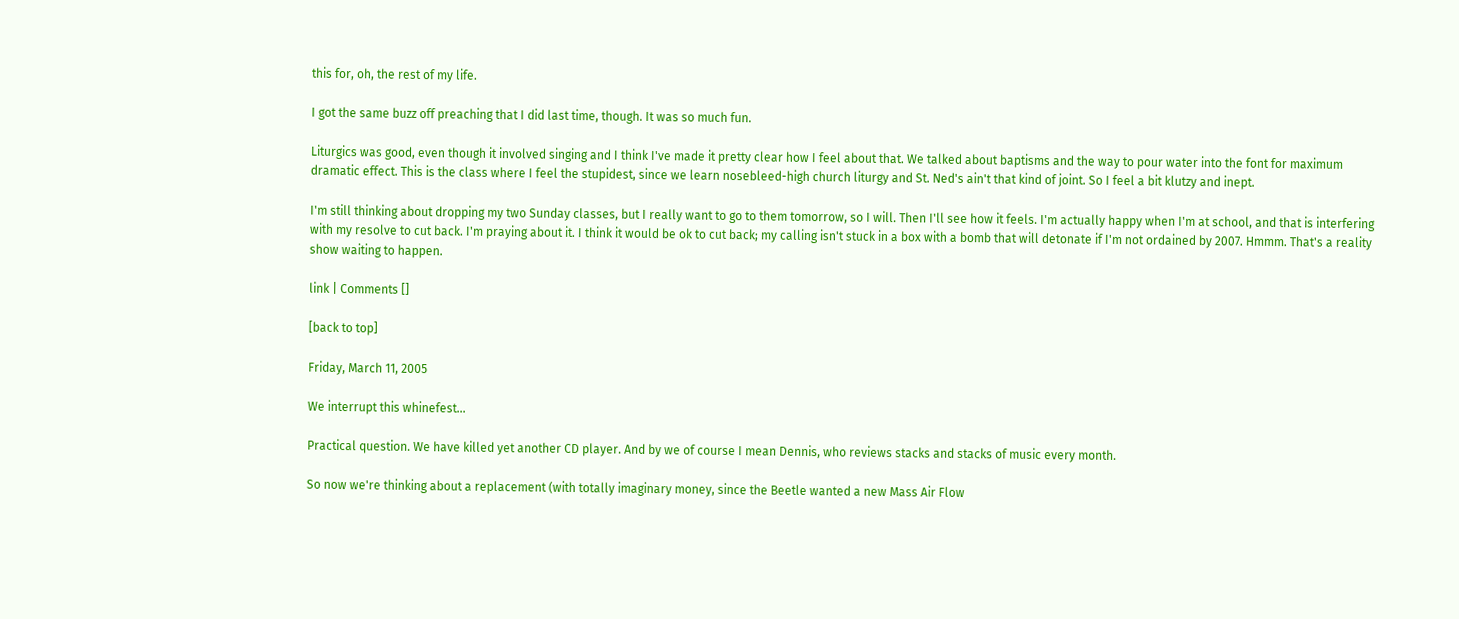this for, oh, the rest of my life.

I got the same buzz off preaching that I did last time, though. It was so much fun.

Liturgics was good, even though it involved singing and I think I've made it pretty clear how I feel about that. We talked about baptisms and the way to pour water into the font for maximum dramatic effect. This is the class where I feel the stupidest, since we learn nosebleed-high church liturgy and St. Ned's ain't that kind of joint. So I feel a bit klutzy and inept.

I'm still thinking about dropping my two Sunday classes, but I really want to go to them tomorrow, so I will. Then I'll see how it feels. I'm actually happy when I'm at school, and that is interfering with my resolve to cut back. I'm praying about it. I think it would be ok to cut back; my calling isn't stuck in a box with a bomb that will detonate if I'm not ordained by 2007. Hmmm. That's a reality show waiting to happen.

link | Comments []

[back to top]

Friday, March 11, 2005

We interrupt this whinefest...

Practical question. We have killed yet another CD player. And by we of course I mean Dennis, who reviews stacks and stacks of music every month.

So now we're thinking about a replacement (with totally imaginary money, since the Beetle wanted a new Mass Air Flow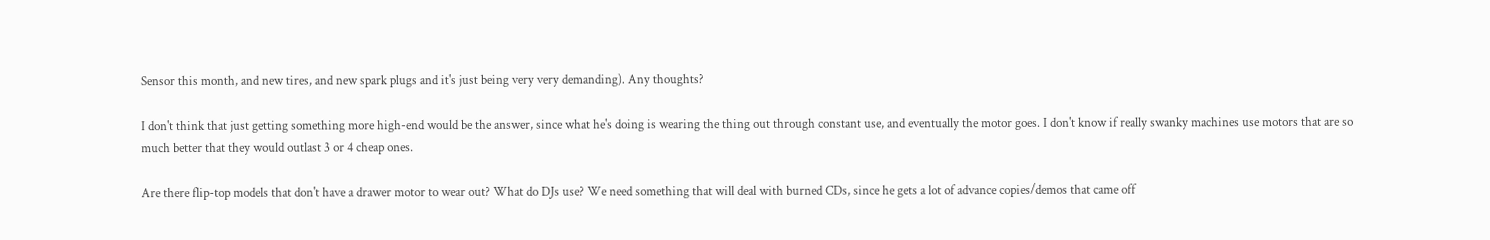Sensor this month, and new tires, and new spark plugs and it's just being very very demanding). Any thoughts?

I don't think that just getting something more high-end would be the answer, since what he's doing is wearing the thing out through constant use, and eventually the motor goes. I don't know if really swanky machines use motors that are so much better that they would outlast 3 or 4 cheap ones.

Are there flip-top models that don't have a drawer motor to wear out? What do DJs use? We need something that will deal with burned CDs, since he gets a lot of advance copies/demos that came off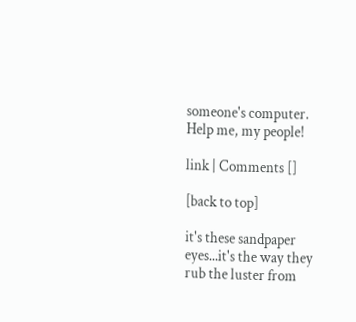someone's computer. Help me, my people!

link | Comments []

[back to top]

it's these sandpaper eyes...it's the way they rub the luster from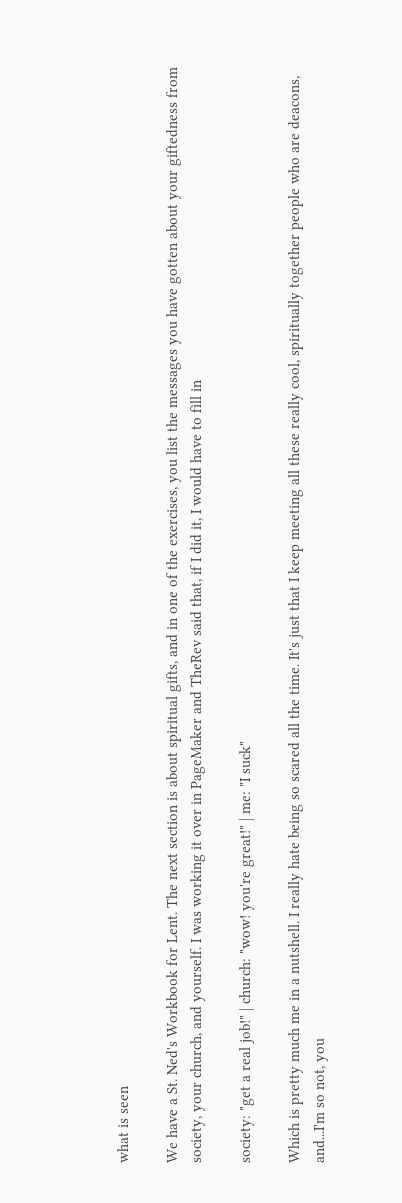what is seen

We have a St. Ned's Workbook for Lent. The next section is about spiritual gifts, and in one of the exercises, you list the messages you have gotten about your giftedness from society, your church, and yourself. I was working it over in PageMaker and TheRev said that, if I did it, I would have to fill in

society: "get a real job!" | church: "wow! you're great!" | me: "I suck"

Which is pretty much me in a nutshell. I really hate being so scared all the time. It's just that I keep meeting all these really cool, spiritually together people who are deacons, and...I'm so not, you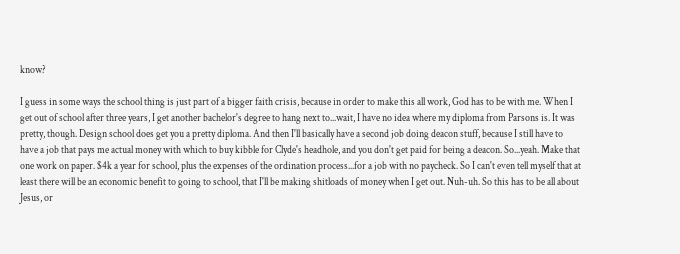know?

I guess in some ways the school thing is just part of a bigger faith crisis, because in order to make this all work, God has to be with me. When I get out of school after three years, I get another bachelor's degree to hang next to...wait, I have no idea where my diploma from Parsons is. It was pretty, though. Design school does get you a pretty diploma. And then I'll basically have a second job doing deacon stuff, because I still have to have a job that pays me actual money with which to buy kibble for Clyde's headhole, and you don't get paid for being a deacon. So...yeah. Make that one work on paper. $4k a year for school, plus the expenses of the ordination process...for a job with no paycheck. So I can't even tell myself that at least there will be an economic benefit to going to school, that I'll be making shitloads of money when I get out. Nuh-uh. So this has to be all about Jesus, or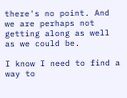there's no point. And we are perhaps not getting along as well as we could be.

I know I need to find a way to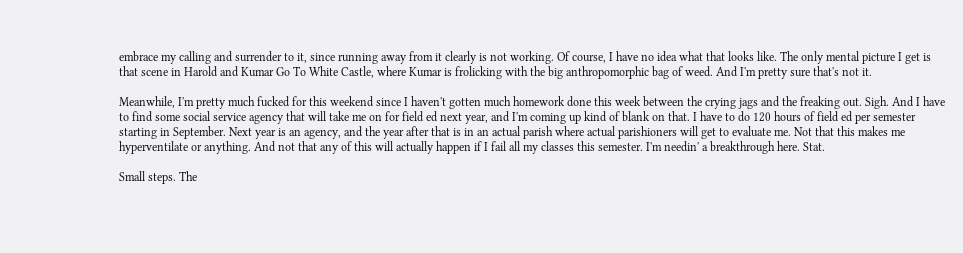embrace my calling and surrender to it, since running away from it clearly is not working. Of course, I have no idea what that looks like. The only mental picture I get is that scene in Harold and Kumar Go To White Castle, where Kumar is frolicking with the big anthropomorphic bag of weed. And I'm pretty sure that's not it.

Meanwhile, I'm pretty much fucked for this weekend since I haven't gotten much homework done this week between the crying jags and the freaking out. Sigh. And I have to find some social service agency that will take me on for field ed next year, and I'm coming up kind of blank on that. I have to do 120 hours of field ed per semester starting in September. Next year is an agency, and the year after that is in an actual parish where actual parishioners will get to evaluate me. Not that this makes me hyperventilate or anything. And not that any of this will actually happen if I fail all my classes this semester. I'm needin' a breakthrough here. Stat.

Small steps. The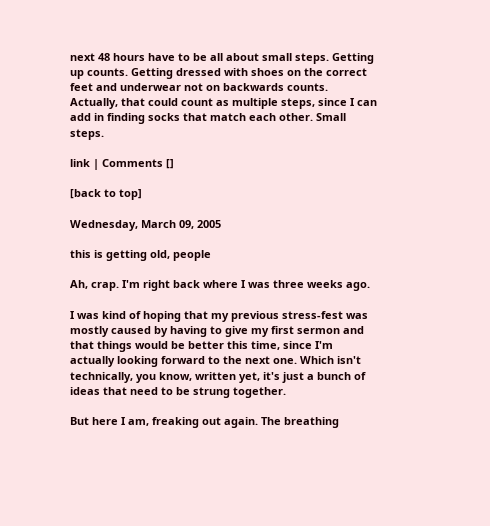next 48 hours have to be all about small steps. Getting up counts. Getting dressed with shoes on the correct feet and underwear not on backwards counts. Actually, that could count as multiple steps, since I can add in finding socks that match each other. Small steps.

link | Comments []

[back to top]

Wednesday, March 09, 2005

this is getting old, people

Ah, crap. I'm right back where I was three weeks ago.

I was kind of hoping that my previous stress-fest was mostly caused by having to give my first sermon and that things would be better this time, since I'm actually looking forward to the next one. Which isn't technically, you know, written yet, it's just a bunch of ideas that need to be strung together.

But here I am, freaking out again. The breathing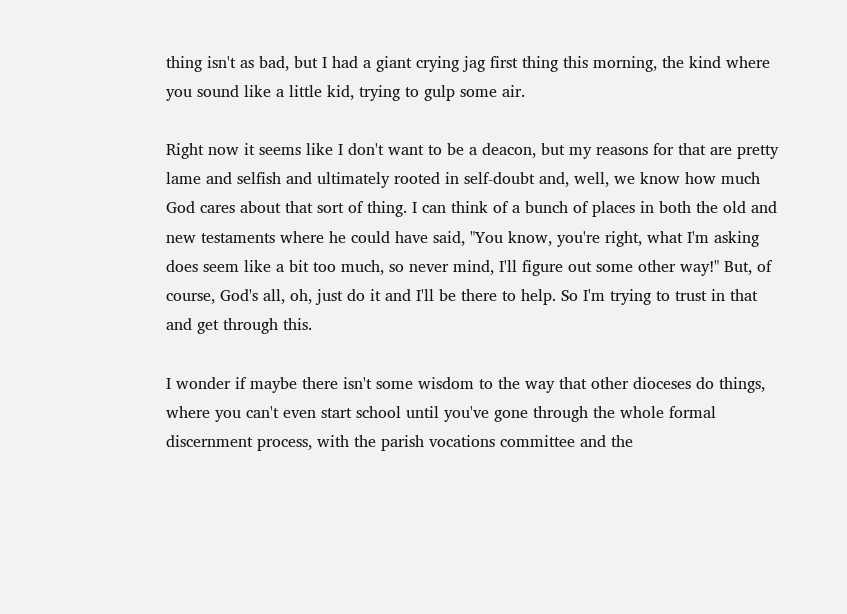thing isn't as bad, but I had a giant crying jag first thing this morning, the kind where you sound like a little kid, trying to gulp some air.

Right now it seems like I don't want to be a deacon, but my reasons for that are pretty lame and selfish and ultimately rooted in self-doubt and, well, we know how much God cares about that sort of thing. I can think of a bunch of places in both the old and new testaments where he could have said, "You know, you're right, what I'm asking does seem like a bit too much, so never mind, I'll figure out some other way!" But, of course, God's all, oh, just do it and I'll be there to help. So I'm trying to trust in that and get through this.

I wonder if maybe there isn't some wisdom to the way that other dioceses do things, where you can't even start school until you've gone through the whole formal discernment process, with the parish vocations committee and the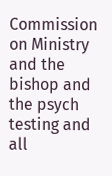Commission on Ministry and the bishop and the psych testing and all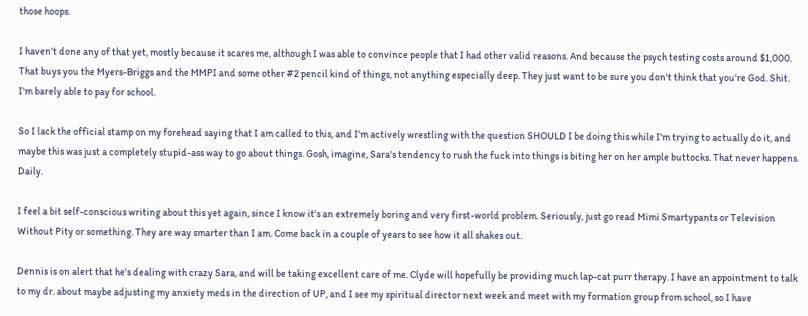those hoops.

I haven't done any of that yet, mostly because it scares me, although I was able to convince people that I had other valid reasons. And because the psych testing costs around $1,000. That buys you the Myers-Briggs and the MMPI and some other #2 pencil kind of things, not anything especially deep. They just want to be sure you don't think that you're God. Shit. I'm barely able to pay for school.

So I lack the official stamp on my forehead saying that I am called to this, and I'm actively wrestling with the question SHOULD I be doing this while I'm trying to actually do it, and maybe this was just a completely stupid-ass way to go about things. Gosh, imagine, Sara's tendency to rush the fuck into things is biting her on her ample buttocks. That never happens. Daily.

I feel a bit self-conscious writing about this yet again, since I know it's an extremely boring and very first-world problem. Seriously, just go read Mimi Smartypants or Television Without Pity or something. They are way smarter than I am. Come back in a couple of years to see how it all shakes out.

Dennis is on alert that he's dealing with crazy Sara, and will be taking excellent care of me. Clyde will hopefully be providing much lap-cat purr therapy. I have an appointment to talk to my dr. about maybe adjusting my anxiety meds in the direction of UP, and I see my spiritual director next week and meet with my formation group from school, so I have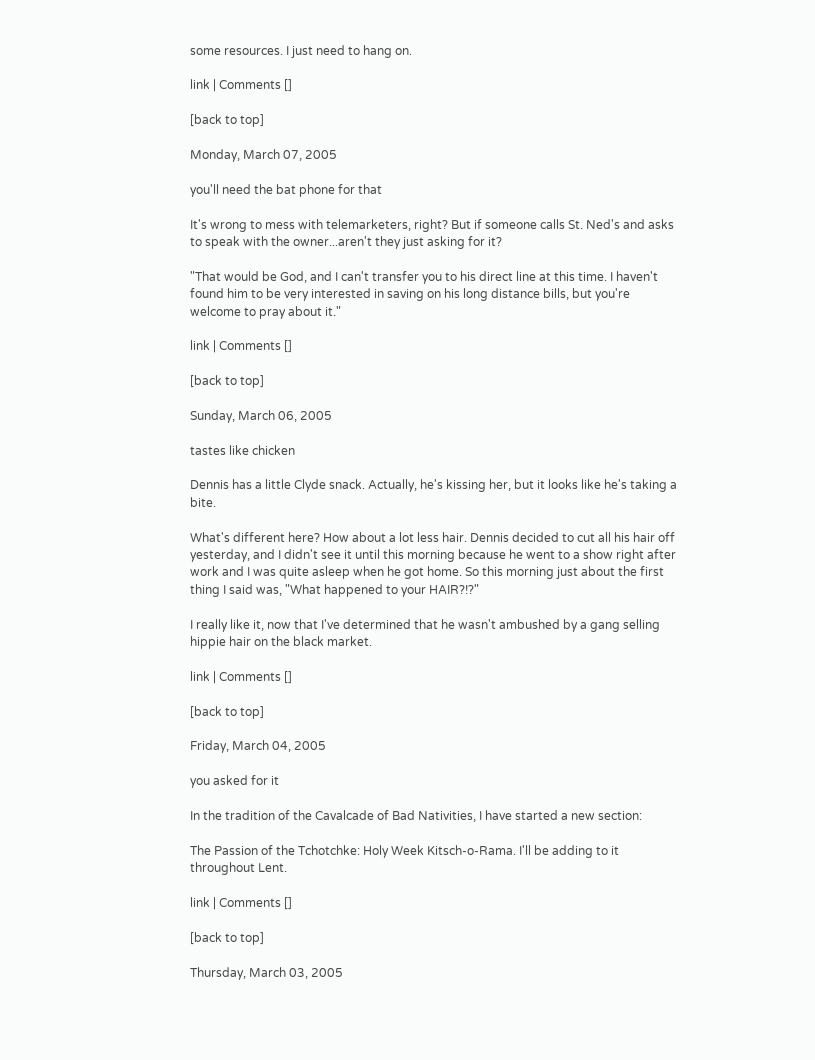some resources. I just need to hang on.

link | Comments []

[back to top]

Monday, March 07, 2005

you'll need the bat phone for that

It's wrong to mess with telemarketers, right? But if someone calls St. Ned's and asks to speak with the owner...aren't they just asking for it?

"That would be God, and I can't transfer you to his direct line at this time. I haven't found him to be very interested in saving on his long distance bills, but you're welcome to pray about it."

link | Comments []

[back to top]

Sunday, March 06, 2005

tastes like chicken

Dennis has a little Clyde snack. Actually, he's kissing her, but it looks like he's taking a bite.

What's different here? How about a lot less hair. Dennis decided to cut all his hair off yesterday, and I didn't see it until this morning because he went to a show right after work and I was quite asleep when he got home. So this morning just about the first thing I said was, "What happened to your HAIR?!?"

I really like it, now that I've determined that he wasn't ambushed by a gang selling hippie hair on the black market.

link | Comments []

[back to top]

Friday, March 04, 2005

you asked for it

In the tradition of the Cavalcade of Bad Nativities, I have started a new section:

The Passion of the Tchotchke: Holy Week Kitsch-o-Rama. I'll be adding to it throughout Lent.

link | Comments []

[back to top]

Thursday, March 03, 2005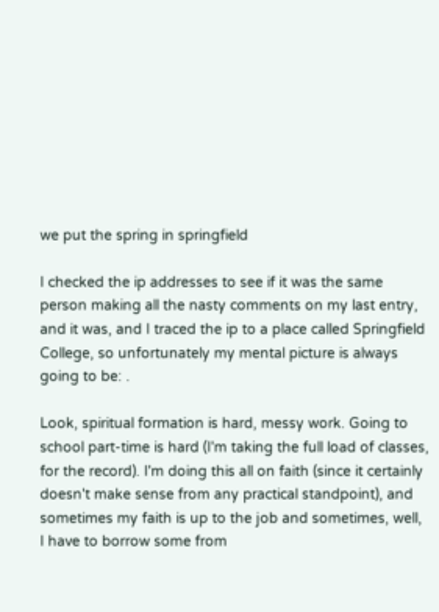we put the spring in springfield

I checked the ip addresses to see if it was the same person making all the nasty comments on my last entry, and it was, and I traced the ip to a place called Springfield College, so unfortunately my mental picture is always going to be: .

Look, spiritual formation is hard, messy work. Going to school part-time is hard (I'm taking the full load of classes, for the record). I'm doing this all on faith (since it certainly doesn't make sense from any practical standpoint), and sometimes my faith is up to the job and sometimes, well, I have to borrow some from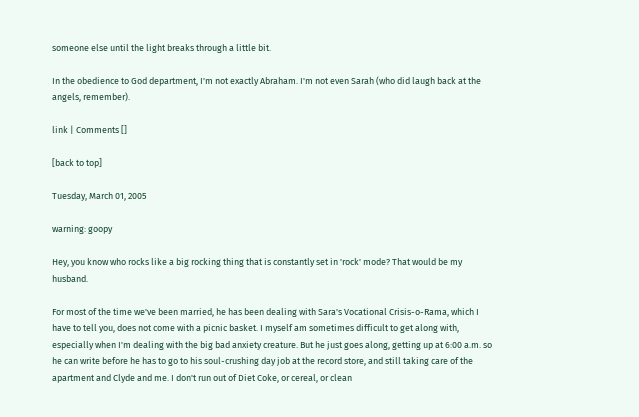someone else until the light breaks through a little bit.

In the obedience to God department, I'm not exactly Abraham. I'm not even Sarah (who did laugh back at the angels, remember).

link | Comments []

[back to top]

Tuesday, March 01, 2005

warning: goopy

Hey, you know who rocks like a big rocking thing that is constantly set in 'rock' mode? That would be my husband.

For most of the time we've been married, he has been dealing with Sara's Vocational Crisis-o-Rama, which I have to tell you, does not come with a picnic basket. I myself am sometimes difficult to get along with, especially when I'm dealing with the big bad anxiety creature. But he just goes along, getting up at 6:00 a.m. so he can write before he has to go to his soul-crushing day job at the record store, and still taking care of the apartment and Clyde and me. I don't run out of Diet Coke, or cereal, or clean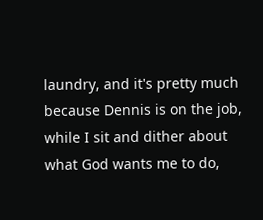laundry, and it's pretty much because Dennis is on the job, while I sit and dither about what God wants me to do,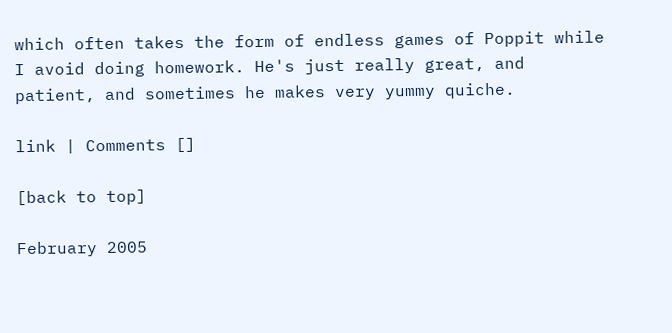which often takes the form of endless games of Poppit while I avoid doing homework. He's just really great, and patient, and sometimes he makes very yummy quiche.

link | Comments []

[back to top]

February 2005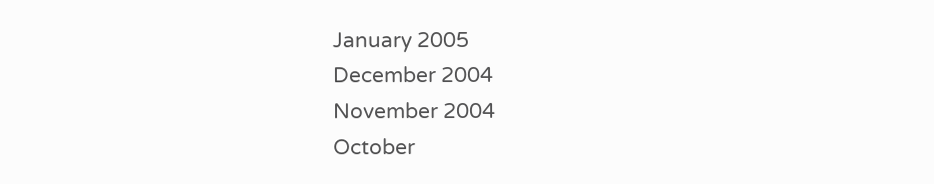January 2005
December 2004
November 2004
October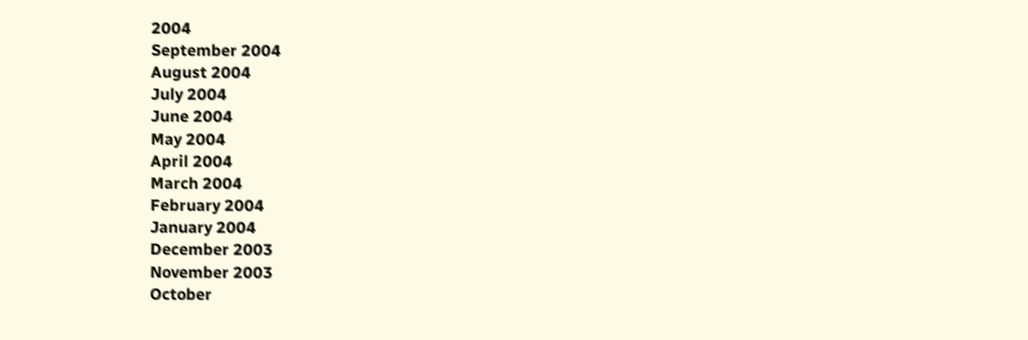2004
September 2004
August 2004
July 2004
June 2004
May 2004
April 2004
March 2004
February 2004
January 2004
December 2003
November 2003
October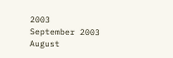2003
September 2003
August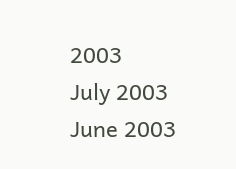2003
July 2003
June 2003